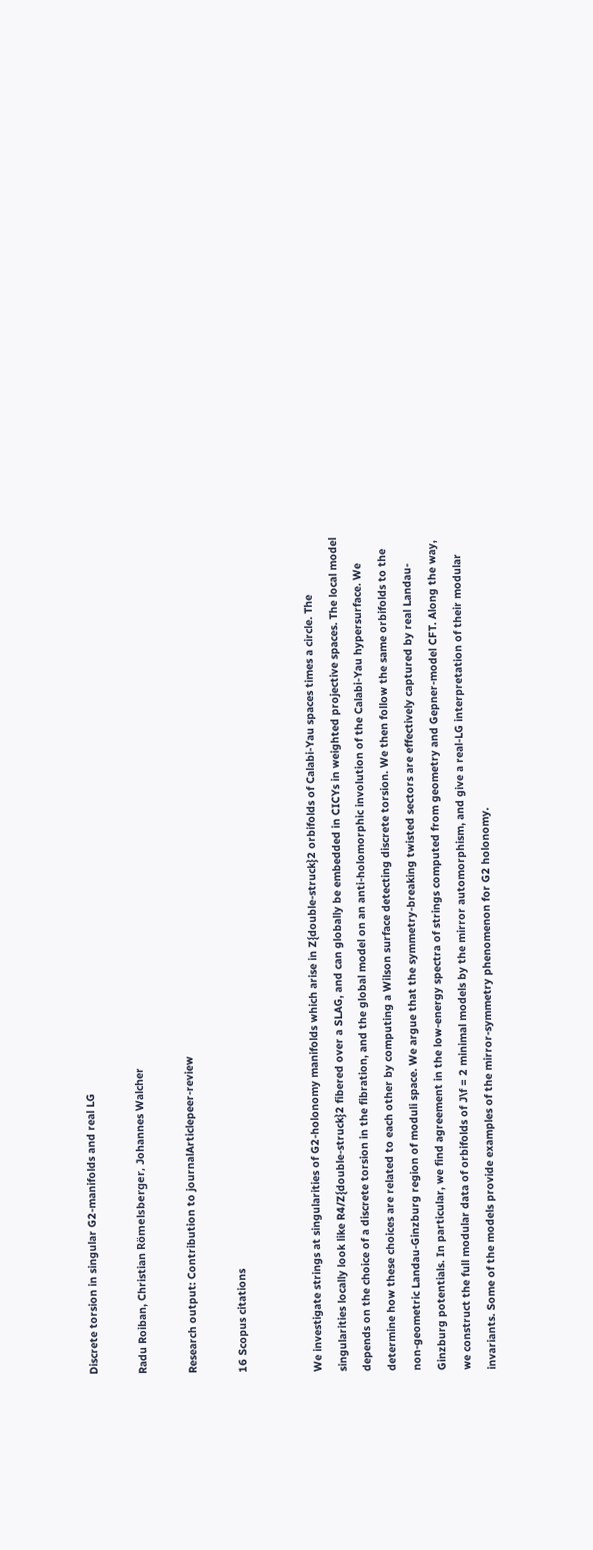Discrete torsion in singular G2-manifolds and real LG

Radu Roiban, Christian Römelsberger, Johannes Walcher

Research output: Contribution to journalArticlepeer-review

16 Scopus citations


We investigate strings at singularities of G2-holonomy manifolds which arise in Z{double-struck}2 orbifolds of Calabi-Yau spaces times a circle. The singularities locally look like R4/Z{double-struck}2 fibered over a SLAG, and can globally be embedded in CICYs in weighted projective spaces. The local model depends on the choice of a discrete torsion in the fibration, and the global model on an anti-holomorphic involution of the Calabi-Yau hypersurface. We determine how these choices are related to each other by computing a Wilson surface detecting discrete torsion. We then follow the same orbifolds to the non-geometric Landau-Ginzburg region of moduli space. We argue that the symmetry-breaking twisted sectors are effectively captured by real Landau-Ginzburg potentials. In particular, we find agreement in the low-energy spectra of strings computed from geometry and Gepner-model CFT. Along the way, we construct the full modular data of orbifolds of J\f = 2 minimal models by the mirror automorphism, and give a real-LG interpretation of their modular invariants. Some of the models provide examples of the mirror-symmetry phenomenon for G2 holonomy.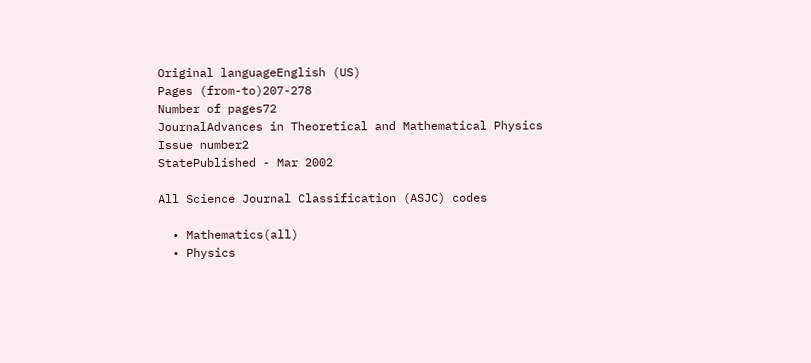Original languageEnglish (US)
Pages (from-to)207-278
Number of pages72
JournalAdvances in Theoretical and Mathematical Physics
Issue number2
StatePublished - Mar 2002

All Science Journal Classification (ASJC) codes

  • Mathematics(all)
  • Physics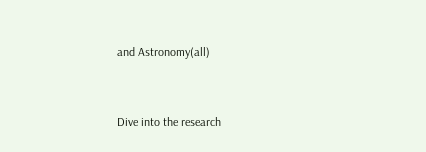and Astronomy(all)


Dive into the research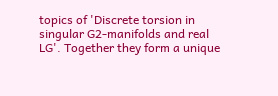topics of 'Discrete torsion in singular G2-manifolds and real LG'. Together they form a unique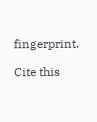fingerprint.

Cite this